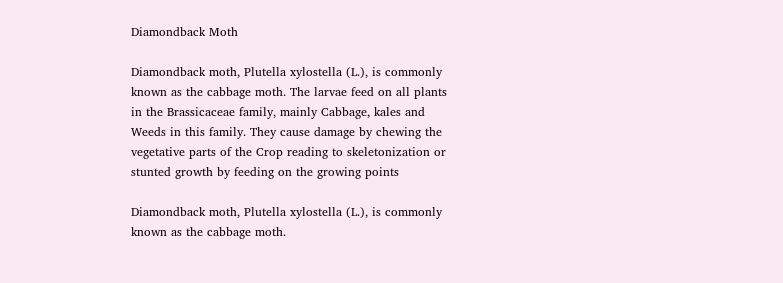Diamondback Moth

Diamondback moth, Plutella xylostella (L.), is commonly known as the cabbage moth. The larvae feed on all plants in the Brassicaceae family, mainly Cabbage, kales and Weeds in this family. They cause damage by chewing the vegetative parts of the Crop reading to skeletonization or stunted growth by feeding on the growing points

Diamondback moth, Plutella xylostella (L.), is commonly known as the cabbage moth.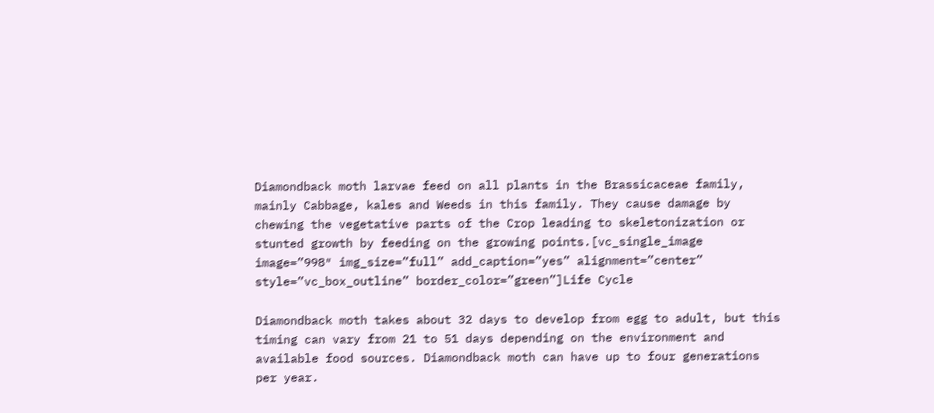Diamondback moth larvae feed on all plants in the Brassicaceae family, mainly Cabbage, kales and Weeds in this family. They cause damage by chewing the vegetative parts of the Crop leading to skeletonization or stunted growth by feeding on the growing points.[vc_single_image image=”998″ img_size=”full” add_caption=”yes” alignment=”center” style=”vc_box_outline” border_color=”green”]Life Cycle

Diamondback moth takes about 32 days to develop from egg to adult, but this timing can vary from 21 to 51 days depending on the environment and available food sources. Diamondback moth can have up to four generations per year.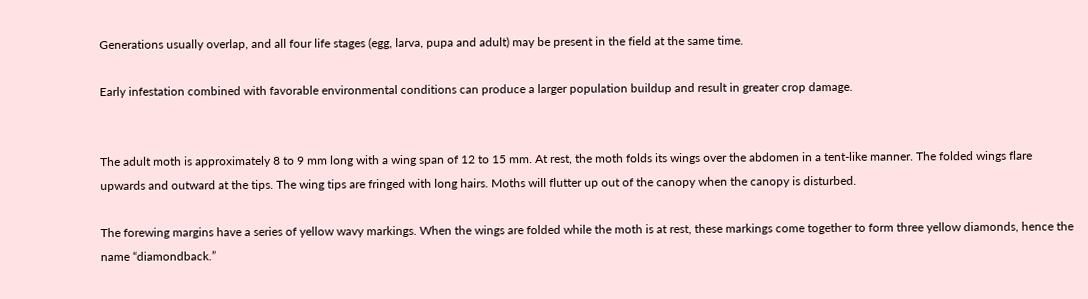Generations usually overlap, and all four life stages (egg, larva, pupa and adult) may be present in the field at the same time.

Early infestation combined with favorable environmental conditions can produce a larger population buildup and result in greater crop damage.


The adult moth is approximately 8 to 9 mm long with a wing span of 12 to 15 mm. At rest, the moth folds its wings over the abdomen in a tent-like manner. The folded wings flare upwards and outward at the tips. The wing tips are fringed with long hairs. Moths will flutter up out of the canopy when the canopy is disturbed.

The forewing margins have a series of yellow wavy markings. When the wings are folded while the moth is at rest, these markings come together to form three yellow diamonds, hence the name “diamondback.”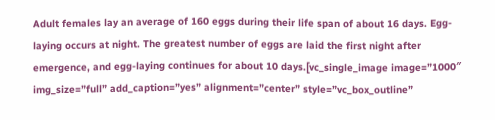Adult females lay an average of 160 eggs during their life span of about 16 days. Egg-laying occurs at night. The greatest number of eggs are laid the first night after emergence, and egg-laying continues for about 10 days.[vc_single_image image=”1000″ img_size=”full” add_caption=”yes” alignment=”center” style=”vc_box_outline”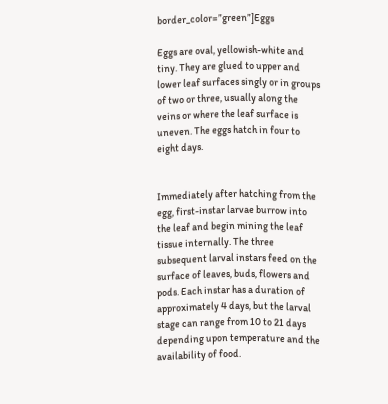border_color=”green”]Eggs

Eggs are oval, yellowish-white and tiny. They are glued to upper and lower leaf surfaces singly or in groups of two or three, usually along the veins or where the leaf surface is uneven. The eggs hatch in four to eight days.


Immediately after hatching from the egg, first-instar larvae burrow into the leaf and begin mining the leaf tissue internally. The three subsequent larval instars feed on the surface of leaves, buds, flowers and pods. Each instar has a duration of approximately 4 days, but the larval stage can range from 10 to 21 days depending upon temperature and the availability of food.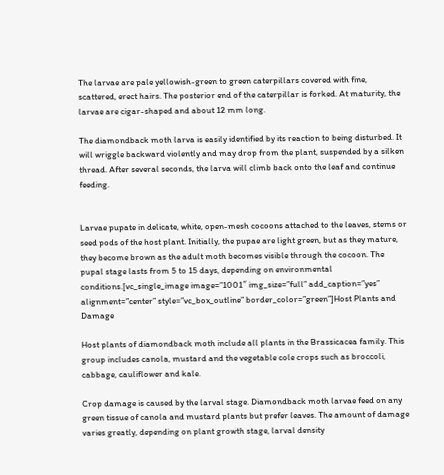The larvae are pale yellowish-green to green caterpillars covered with fine, scattered, erect hairs. The posterior end of the caterpillar is forked. At maturity, the larvae are cigar-shaped and about 12 mm long.

The diamondback moth larva is easily identified by its reaction to being disturbed. It will wriggle backward violently and may drop from the plant, suspended by a silken thread. After several seconds, the larva will climb back onto the leaf and continue feeding.


Larvae pupate in delicate, white, open-mesh cocoons attached to the leaves, stems or seed pods of the host plant. Initially, the pupae are light green, but as they mature, they become brown as the adult moth becomes visible through the cocoon. The pupal stage lasts from 5 to 15 days, depending on environmental conditions.[vc_single_image image=”1001″ img_size=”full” add_caption=”yes” alignment=”center” style=”vc_box_outline” border_color=”green”]Host Plants and Damage

Host plants of diamondback moth include all plants in the Brassicacea family. This group includes canola, mustard and the vegetable cole crops such as broccoli, cabbage, cauliflower and kale.

Crop damage is caused by the larval stage. Diamondback moth larvae feed on any green tissue of canola and mustard plants but prefer leaves. The amount of damage varies greatly, depending on plant growth stage, larval density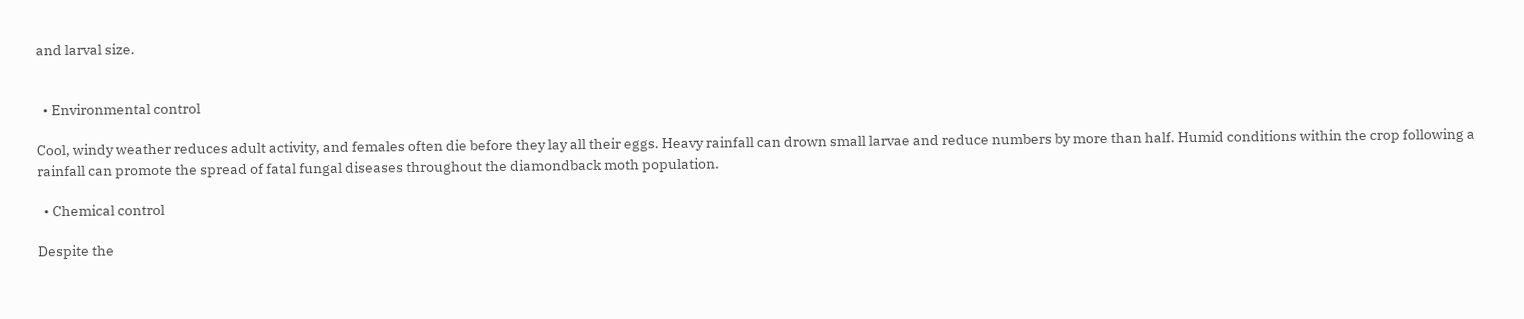and larval size.


  • Environmental control

Cool, windy weather reduces adult activity, and females often die before they lay all their eggs. Heavy rainfall can drown small larvae and reduce numbers by more than half. Humid conditions within the crop following a rainfall can promote the spread of fatal fungal diseases throughout the diamondback moth population.

  • Chemical control

Despite the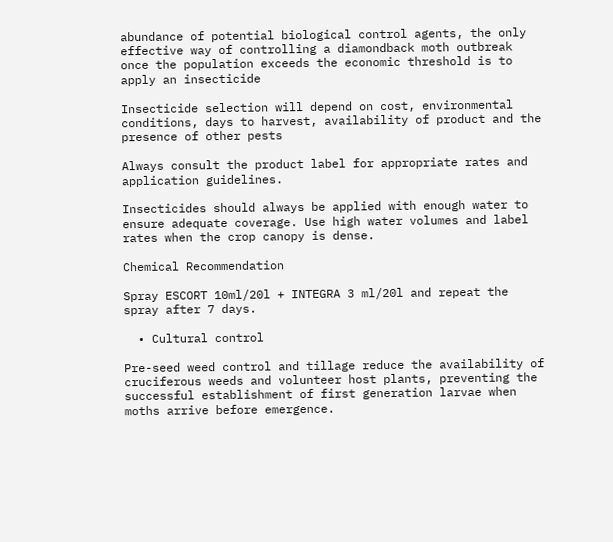abundance of potential biological control agents, the only effective way of controlling a diamondback moth outbreak once the population exceeds the economic threshold is to apply an insecticide

Insecticide selection will depend on cost, environmental conditions, days to harvest, availability of product and the presence of other pests

Always consult the product label for appropriate rates and application guidelines.

Insecticides should always be applied with enough water to ensure adequate coverage. Use high water volumes and label rates when the crop canopy is dense.

Chemical Recommendation

Spray ESCORT 10ml/20l + INTEGRA 3 ml/20l and repeat the spray after 7 days.

  • Cultural control

Pre-seed weed control and tillage reduce the availability of cruciferous weeds and volunteer host plants, preventing the successful establishment of first generation larvae when moths arrive before emergence.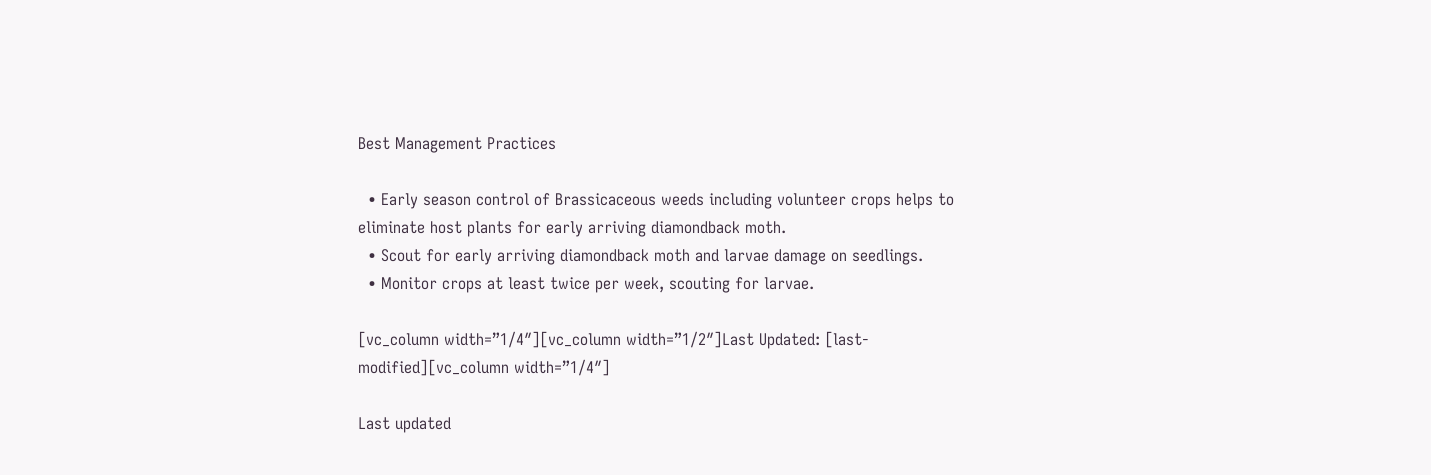Best Management Practices

  • Early season control of Brassicaceous weeds including volunteer crops helps to eliminate host plants for early arriving diamondback moth.
  • Scout for early arriving diamondback moth and larvae damage on seedlings.
  • Monitor crops at least twice per week, scouting for larvae.

[vc_column width=”1/4″][vc_column width=”1/2″]Last Updated: [last-modified][vc_column width=”1/4″]

Last updated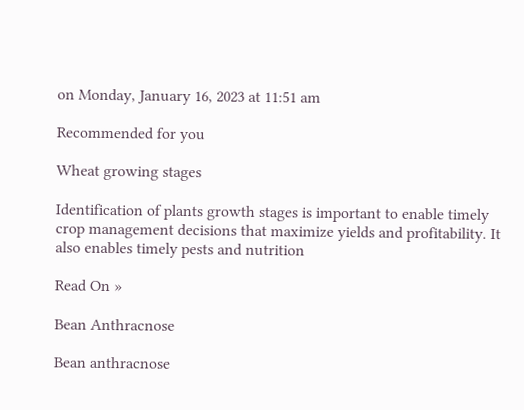on Monday, January 16, 2023 at 11:51 am

Recommended for you

Wheat growing stages

Identification of plants growth stages is important to enable timely crop management decisions that maximize yields and profitability. It also enables timely pests and nutrition

Read On »

Bean Anthracnose

Bean anthracnose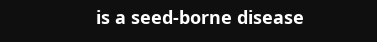is a seed-borne disease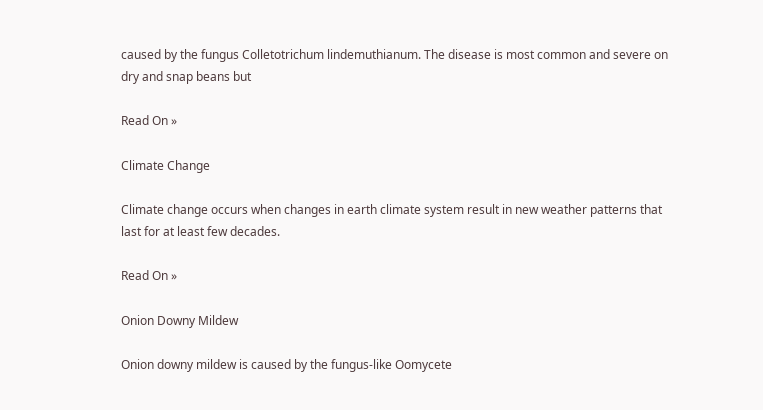caused by the fungus Colletotrichum lindemuthianum. The disease is most common and severe on dry and snap beans but

Read On »

Climate Change

Climate change occurs when changes in earth climate system result in new weather patterns that last for at least few decades.

Read On »

Onion Downy Mildew

Onion downy mildew is caused by the fungus-like Oomycete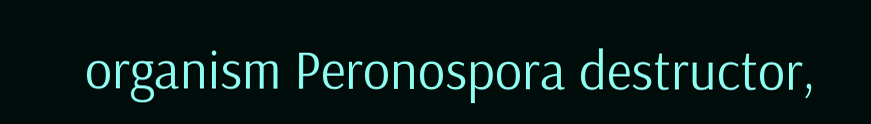organism Peronospora destructor,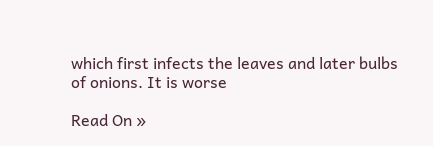which first infects the leaves and later bulbs of onions. It is worse

Read On »